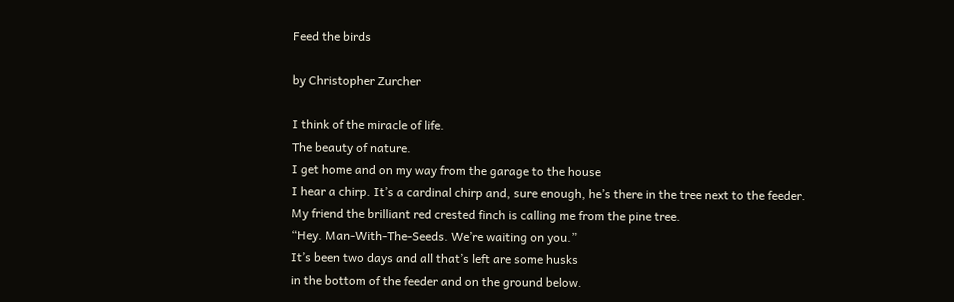Feed the birds

by Christopher Zurcher

I think of the miracle of life.
The beauty of nature.
I get home and on my way from the garage to the house
I hear a chirp. It’s a cardinal chirp and, sure enough, he’s there in the tree next to the feeder.
My friend the brilliant red crested finch is calling me from the pine tree.
“Hey. Man-With-The-Seeds. We’re waiting on you.”
It’s been two days and all that’s left are some husks
in the bottom of the feeder and on the ground below.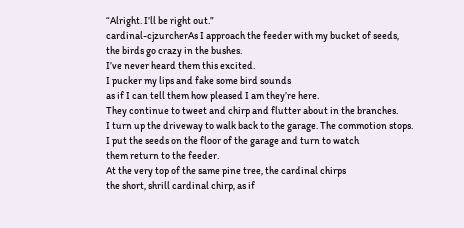“Alright. I’ll be right out.”
cardinal-cjzurcherAs I approach the feeder with my bucket of seeds,
the birds go crazy in the bushes.
I’ve never heard them this excited.
I pucker my lips and fake some bird sounds
as if I can tell them how pleased I am they’re here.
They continue to tweet and chirp and flutter about in the branches.
I turn up the driveway to walk back to the garage. The commotion stops.
I put the seeds on the floor of the garage and turn to watch
them return to the feeder.
At the very top of the same pine tree, the cardinal chirps
the short, shrill cardinal chirp, as if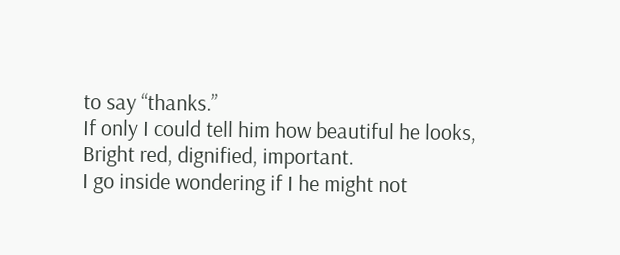to say “thanks.”
If only I could tell him how beautiful he looks,
Bright red, dignified, important.
I go inside wondering if I he might not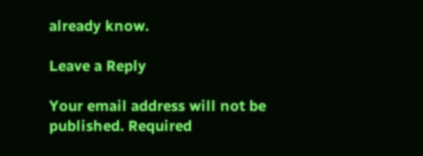already know.

Leave a Reply

Your email address will not be published. Required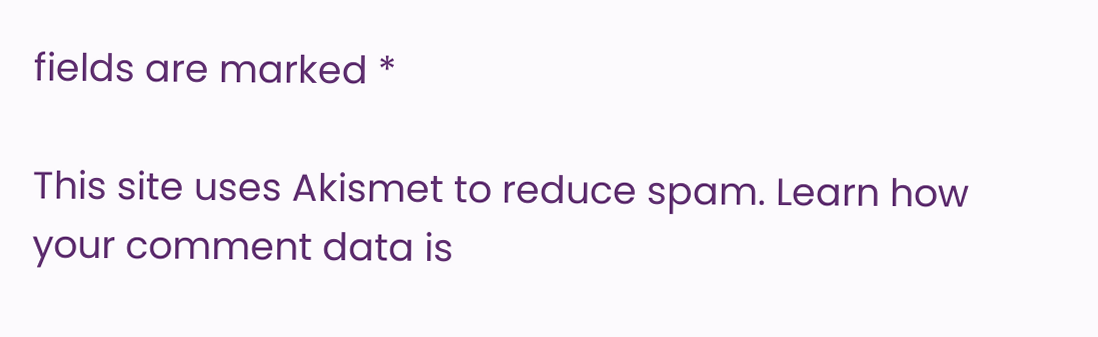fields are marked *

This site uses Akismet to reduce spam. Learn how your comment data is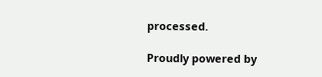processed.

Proudly powered by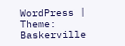WordPress | Theme: Baskerville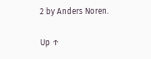2 by Anders Noren.

Up ↑